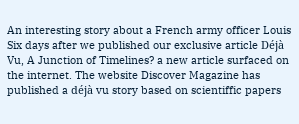An interesting story about a French army officer Louis Six days after we published our exclusive article Déjà Vu, A Junction of Timelines? a new article surfaced on the internet. The website Discover Magazine has published a déjà vu story based on scientiffic papers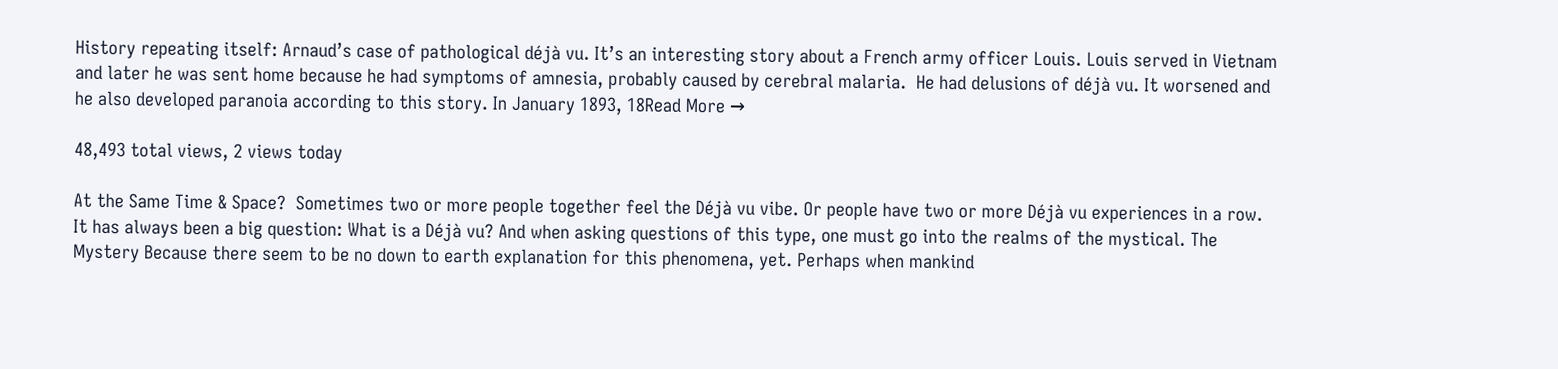History repeating itself: Arnaud’s case of pathological déjà vu. It’s an interesting story about a French army officer Louis. Louis served in Vietnam and later he was sent home because he had symptoms of amnesia, probably caused by cerebral malaria.  He had delusions of déjà vu. It worsened and he also developed paranoia according to this story. In January 1893, 18Read More →

48,493 total views, 2 views today

At the Same Time & Space?  Sometimes two or more people together feel the Déjà vu vibe. Or people have two or more Déjà vu experiences in a row. It has always been a big question: What is a Déjà vu? And when asking questions of this type, one must go into the realms of the mystical. The Mystery Because there seem to be no down to earth explanation for this phenomena, yet. Perhaps when mankind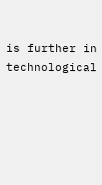is further in technological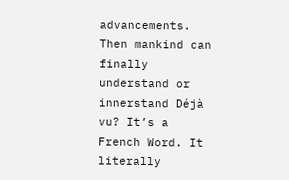advancements. Then mankind can finally understand or innerstand Déjà vu? It’s a French Word. It literally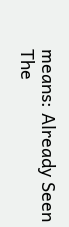means: Already Seen The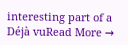interesting part of a Déjà vuRead More →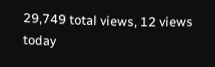29,749 total views, 12 views today